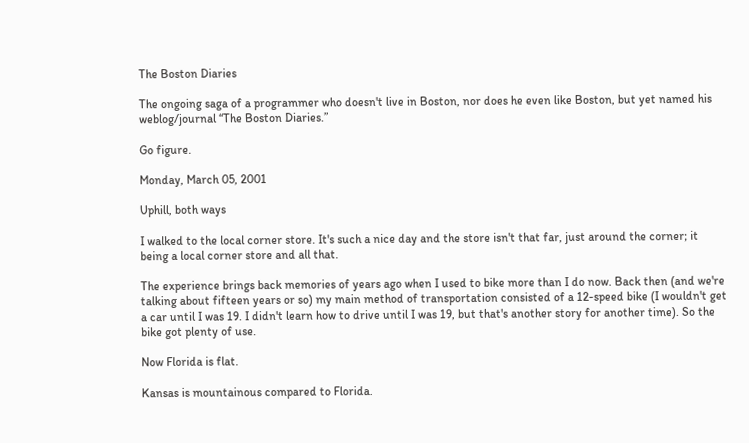The Boston Diaries

The ongoing saga of a programmer who doesn't live in Boston, nor does he even like Boston, but yet named his weblog/journal “The Boston Diaries.”

Go figure.

Monday, March 05, 2001

Uphill, both ways

I walked to the local corner store. It's such a nice day and the store isn't that far, just around the corner; it being a local corner store and all that.

The experience brings back memories of years ago when I used to bike more than I do now. Back then (and we're talking about fifteen years or so) my main method of transportation consisted of a 12-speed bike (I wouldn't get a car until I was 19. I didn't learn how to drive until I was 19, but that's another story for another time). So the bike got plenty of use.

Now Florida is flat.

Kansas is mountainous compared to Florida.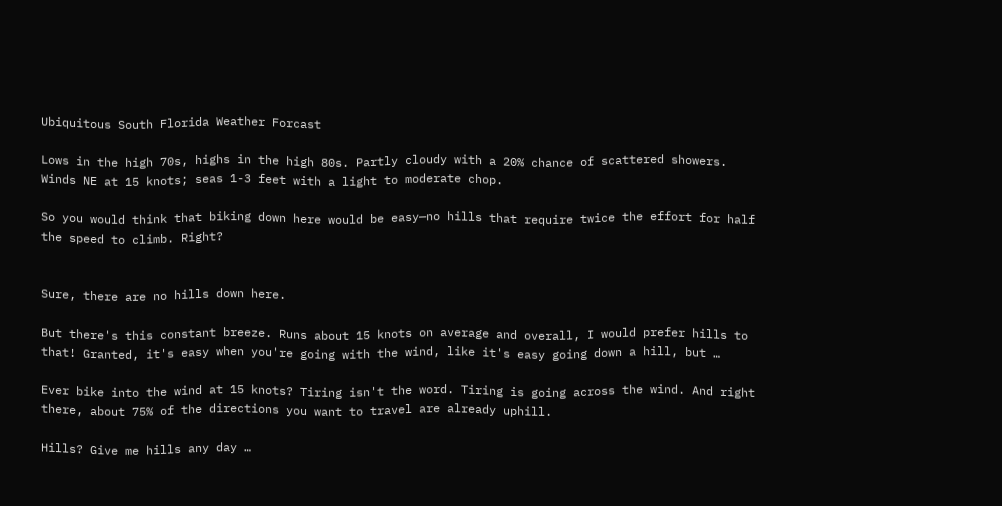Ubiquitous South Florida Weather Forcast

Lows in the high 70s, highs in the high 80s. Partly cloudy with a 20% chance of scattered showers. Winds NE at 15 knots; seas 1-3 feet with a light to moderate chop.

So you would think that biking down here would be easy—no hills that require twice the effort for half the speed to climb. Right?


Sure, there are no hills down here.

But there's this constant breeze. Runs about 15 knots on average and overall, I would prefer hills to that! Granted, it's easy when you're going with the wind, like it's easy going down a hill, but …

Ever bike into the wind at 15 knots? Tiring isn't the word. Tiring is going across the wind. And right there, about 75% of the directions you want to travel are already uphill.

Hills? Give me hills any day …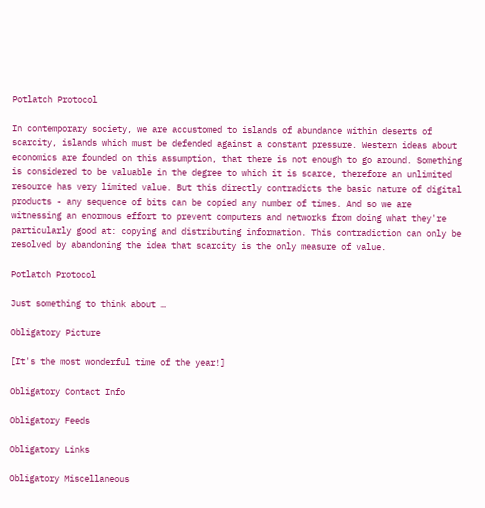Potlatch Protocol

In contemporary society, we are accustomed to islands of abundance within deserts of scarcity, islands which must be defended against a constant pressure. Western ideas about economics are founded on this assumption, that there is not enough to go around. Something is considered to be valuable in the degree to which it is scarce, therefore an unlimited resource has very limited value. But this directly contradicts the basic nature of digital products - any sequence of bits can be copied any number of times. And so we are witnessing an enormous effort to prevent computers and networks from doing what they're particularly good at: copying and distributing information. This contradiction can only be resolved by abandoning the idea that scarcity is the only measure of value.

Potlatch Protocol

Just something to think about …

Obligatory Picture

[It's the most wonderful time of the year!]

Obligatory Contact Info

Obligatory Feeds

Obligatory Links

Obligatory Miscellaneous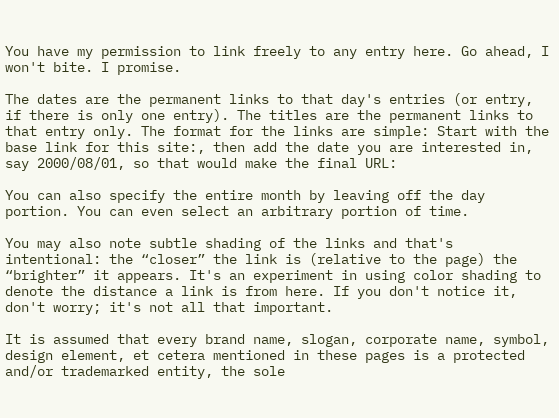You have my permission to link freely to any entry here. Go ahead, I won't bite. I promise.

The dates are the permanent links to that day's entries (or entry, if there is only one entry). The titles are the permanent links to that entry only. The format for the links are simple: Start with the base link for this site:, then add the date you are interested in, say 2000/08/01, so that would make the final URL:

You can also specify the entire month by leaving off the day portion. You can even select an arbitrary portion of time.

You may also note subtle shading of the links and that's intentional: the “closer” the link is (relative to the page) the “brighter” it appears. It's an experiment in using color shading to denote the distance a link is from here. If you don't notice it, don't worry; it's not all that important.

It is assumed that every brand name, slogan, corporate name, symbol, design element, et cetera mentioned in these pages is a protected and/or trademarked entity, the sole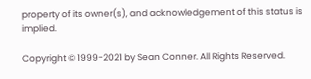property of its owner(s), and acknowledgement of this status is implied.

Copyright © 1999-2021 by Sean Conner. All Rights Reserved.